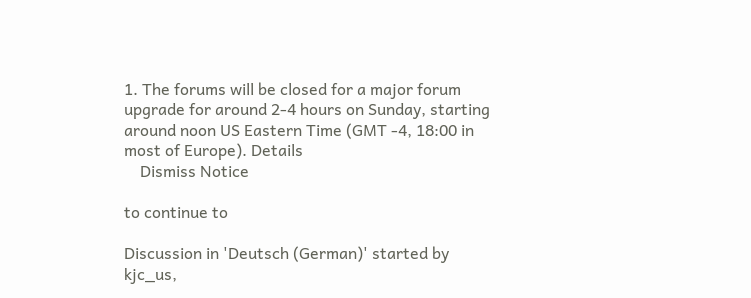1. The forums will be closed for a major forum upgrade for around 2-4 hours on Sunday, starting around noon US Eastern Time (GMT -4, 18:00 in most of Europe). Details
    Dismiss Notice

to continue to

Discussion in 'Deutsch (German)' started by kjc_us,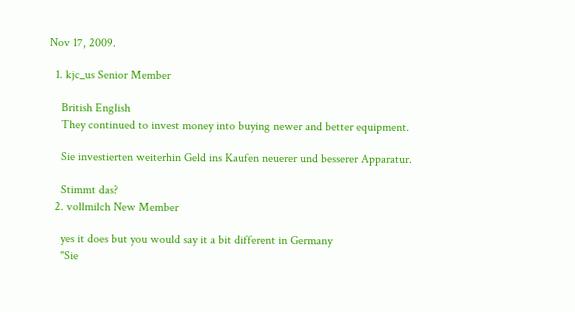Nov 17, 2009.

  1. kjc_us Senior Member

    British English
    They continued to invest money into buying newer and better equipment.

    Sie investierten weiterhin Geld ins Kaufen neuerer und besserer Apparatur.

    Stimmt das?
  2. vollmilch New Member

    yes it does but you would say it a bit different in Germany
    "Sie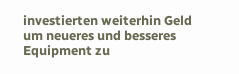investierten weiterhin Geld um neueres und besseres Equipment zu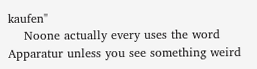kaufen"
    Noone actually every uses the word Apparatur unless you see something weird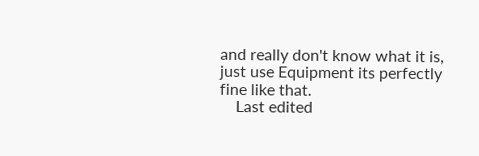and really don't know what it is, just use Equipment its perfectly fine like that.
    Last edited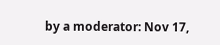by a moderator: Nov 17,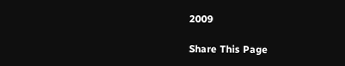2009

Share This Page